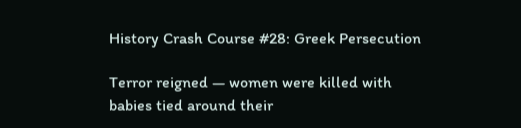History Crash Course #28: Greek Persecution

Terror reigned — women were killed with babies tied around their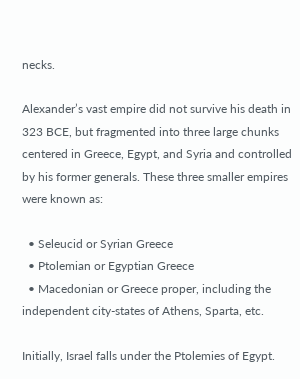necks.

Alexander’s vast empire did not survive his death in 323 BCE, but fragmented into three large chunks centered in Greece, Egypt, and Syria and controlled by his former generals. These three smaller empires were known as:

  • Seleucid or Syrian Greece
  • Ptolemian or Egyptian Greece
  • Macedonian or Greece proper, including the independent city-states of Athens, Sparta, etc.

Initially, Israel falls under the Ptolemies of Egypt.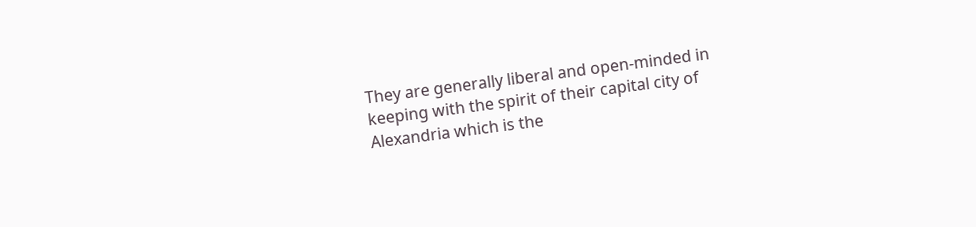They are generally liberal and open-minded in keeping with the spirit of their capital city of Alexandria which is the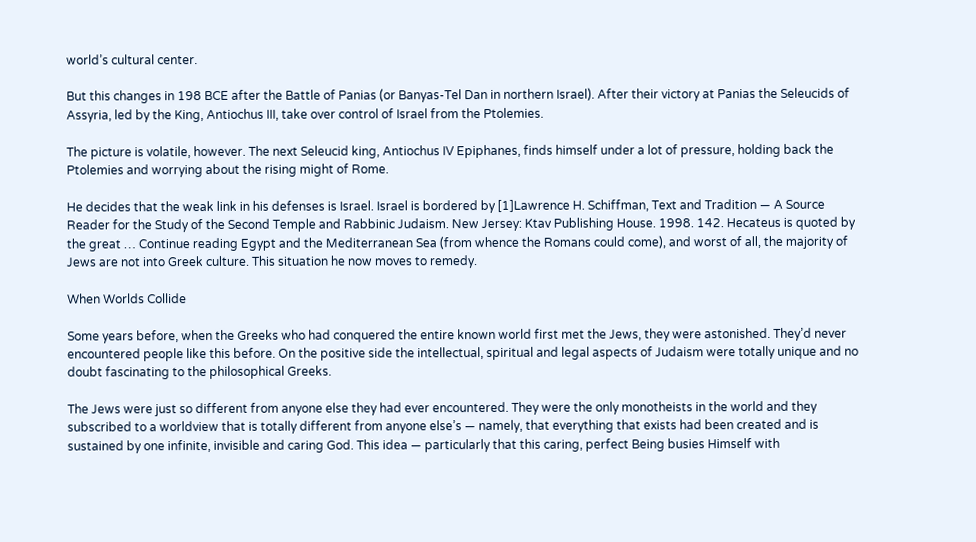world’s cultural center.

But this changes in 198 BCE after the Battle of Panias (or Banyas-Tel Dan in northern Israel). After their victory at Panias the Seleucids of Assyria, led by the King, Antiochus III, take over control of Israel from the Ptolemies.

The picture is volatile, however. The next Seleucid king, Antiochus IV Epiphanes, finds himself under a lot of pressure, holding back the Ptolemies and worrying about the rising might of Rome.

He decides that the weak link in his defenses is Israel. Israel is bordered by [1]Lawrence H. Schiffman, Text and Tradition ― A Source Reader for the Study of the Second Temple and Rabbinic Judaism. New Jersey: Ktav Publishing House. 1998. 142. Hecateus is quoted by the great … Continue reading Egypt and the Mediterranean Sea (from whence the Romans could come), and worst of all, the majority of Jews are not into Greek culture. This situation he now moves to remedy.

When Worlds Collide

Some years before, when the Greeks who had conquered the entire known world first met the Jews, they were astonished. They’d never encountered people like this before. On the positive side the intellectual, spiritual and legal aspects of Judaism were totally unique and no doubt fascinating to the philosophical Greeks.

The Jews were just so different from anyone else they had ever encountered. They were the only monotheists in the world and they subscribed to a worldview that is totally different from anyone else’s ― namely, that everything that exists had been created and is sustained by one infinite, invisible and caring God. This idea ― particularly that this caring, perfect Being busies Himself with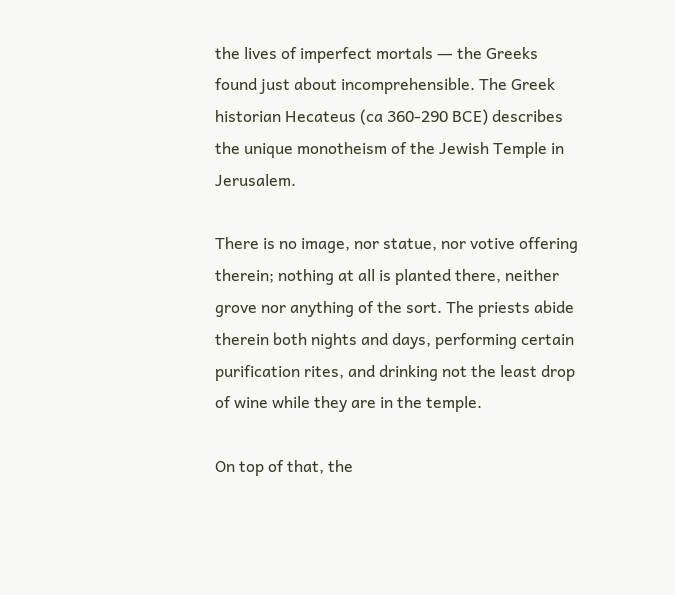the lives of imperfect mortals ― the Greeks found just about incomprehensible. The Greek historian Hecateus (ca 360-290 BCE) describes the unique monotheism of the Jewish Temple in Jerusalem.

There is no image, nor statue, nor votive offering therein; nothing at all is planted there, neither grove nor anything of the sort. The priests abide therein both nights and days, performing certain purification rites, and drinking not the least drop of wine while they are in the temple.

On top of that, the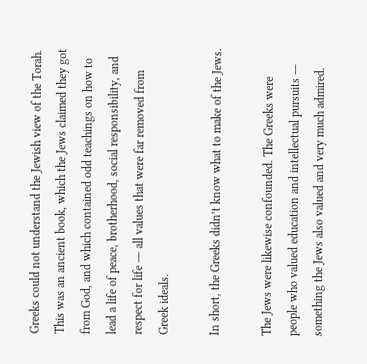Greeks could not understand the Jewish view of the Torah. This was an ancient book, which the Jews claimed they got from God, and which contained odd teachings on how to lead a life of peace, brotherhood, social responsibility, and respect for life ― all values that were far removed from Greek ideals.

In short, the Greeks didn’t know what to make of the Jews.

The Jews were likewise confounded. The Greeks were people who valued education and intellectual pursuits ― something the Jews also valued and very much admired.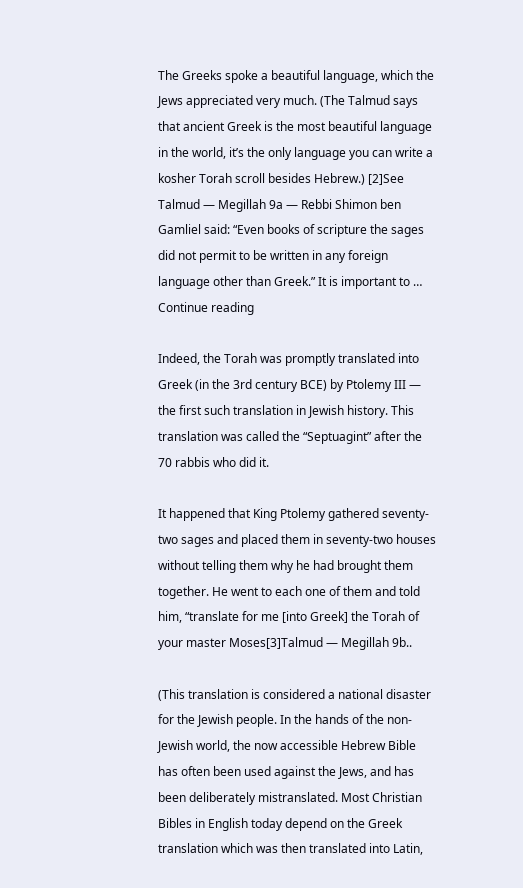The Greeks spoke a beautiful language, which the Jews appreciated very much. (The Talmud says that ancient Greek is the most beautiful language in the world, it’s the only language you can write a kosher Torah scroll besides Hebrew.) [2]See Talmud ― Megillah 9a ― Rebbi Shimon ben Gamliel said: “Even books of scripture the sages did not permit to be written in any foreign language other than Greek.” It is important to … Continue reading

Indeed, the Torah was promptly translated into Greek (in the 3rd century BCE) by Ptolemy III ― the first such translation in Jewish history. This translation was called the “Septuagint” after the 70 rabbis who did it.

It happened that King Ptolemy gathered seventy-two sages and placed them in seventy-two houses without telling them why he had brought them together. He went to each one of them and told him, “translate for me [into Greek] the Torah of your master Moses[3]Talmud ― Megillah 9b..

(This translation is considered a national disaster for the Jewish people. In the hands of the non-Jewish world, the now accessible Hebrew Bible has often been used against the Jews, and has been deliberately mistranslated. Most Christian Bibles in English today depend on the Greek translation which was then translated into Latin,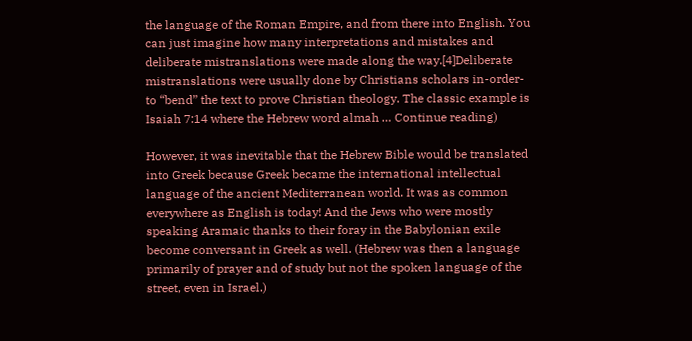the language of the Roman Empire, and from there into English. You can just imagine how many interpretations and mistakes and deliberate mistranslations were made along the way.[4]Deliberate mistranslations were usually done by Christians scholars in-order-to “bend” the text to prove Christian theology. The classic example is Isaiah 7:14 where the Hebrew word almah … Continue reading)

However, it was inevitable that the Hebrew Bible would be translated into Greek because Greek became the international intellectual language of the ancient Mediterranean world. It was as common everywhere as English is today! And the Jews who were mostly speaking Aramaic thanks to their foray in the Babylonian exile become conversant in Greek as well. (Hebrew was then a language primarily of prayer and of study but not the spoken language of the street, even in Israel.)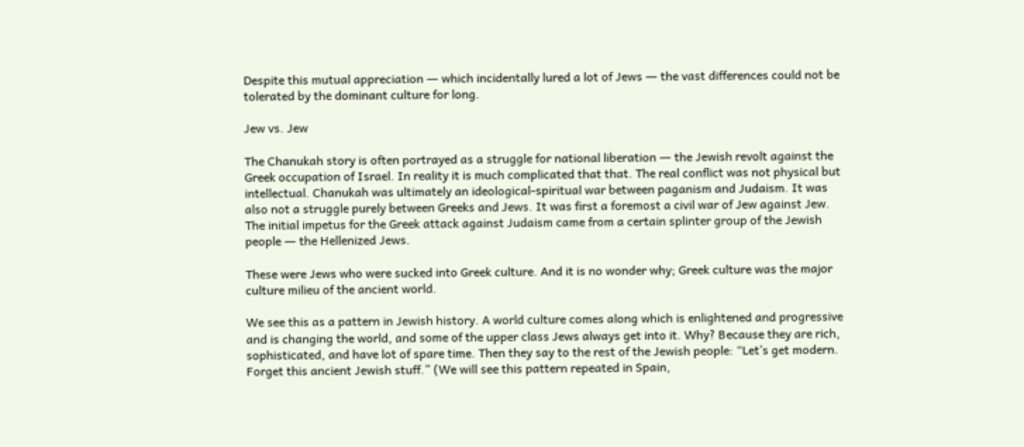Despite this mutual appreciation ― which incidentally lured a lot of Jews ― the vast differences could not be tolerated by the dominant culture for long.

Jew vs. Jew

The Chanukah story is often portrayed as a struggle for national liberation ― the Jewish revolt against the Greek occupation of Israel. In reality it is much complicated that that. The real conflict was not physical but intellectual. Chanukah was ultimately an ideological-spiritual war between paganism and Judaism. It was also not a struggle purely between Greeks and Jews. It was first a foremost a civil war of Jew against Jew. The initial impetus for the Greek attack against Judaism came from a certain splinter group of the Jewish people ― the Hellenized Jews.

These were Jews who were sucked into Greek culture. And it is no wonder why; Greek culture was the major culture milieu of the ancient world.

We see this as a pattern in Jewish history. A world culture comes along which is enlightened and progressive and is changing the world, and some of the upper class Jews always get into it. Why? Because they are rich, sophisticated, and have lot of spare time. Then they say to the rest of the Jewish people: “Let’s get modern. Forget this ancient Jewish stuff.” (We will see this pattern repeated in Spain,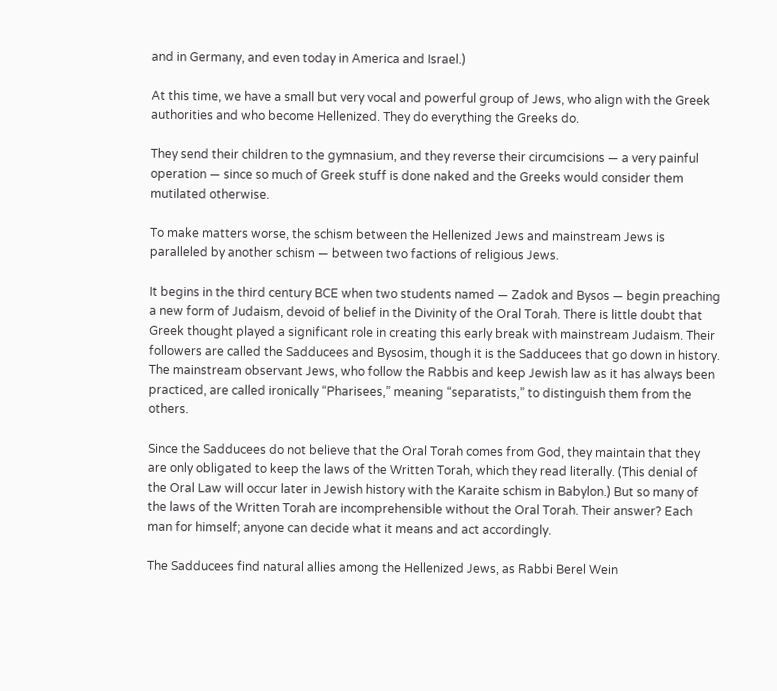and in Germany, and even today in America and Israel.)

At this time, we have a small but very vocal and powerful group of Jews, who align with the Greek authorities and who become Hellenized. They do everything the Greeks do.

They send their children to the gymnasium, and they reverse their circumcisions ― a very painful operation ― since so much of Greek stuff is done naked and the Greeks would consider them mutilated otherwise.

To make matters worse, the schism between the Hellenized Jews and mainstream Jews is paralleled by another schism ― between two factions of religious Jews.

It begins in the third century BCE when two students named ― Zadok and Bysos ― begin preaching a new form of Judaism, devoid of belief in the Divinity of the Oral Torah. There is little doubt that Greek thought played a significant role in creating this early break with mainstream Judaism. Their followers are called the Sadducees and Bysosim, though it is the Sadducees that go down in history. The mainstream observant Jews, who follow the Rabbis and keep Jewish law as it has always been practiced, are called ironically “Pharisees,” meaning “separatists,” to distinguish them from the others.

Since the Sadducees do not believe that the Oral Torah comes from God, they maintain that they are only obligated to keep the laws of the Written Torah, which they read literally. (This denial of the Oral Law will occur later in Jewish history with the Karaite schism in Babylon.) But so many of the laws of the Written Torah are incomprehensible without the Oral Torah. Their answer? Each man for himself; anyone can decide what it means and act accordingly.

The Sadducees find natural allies among the Hellenized Jews, as Rabbi Berel Wein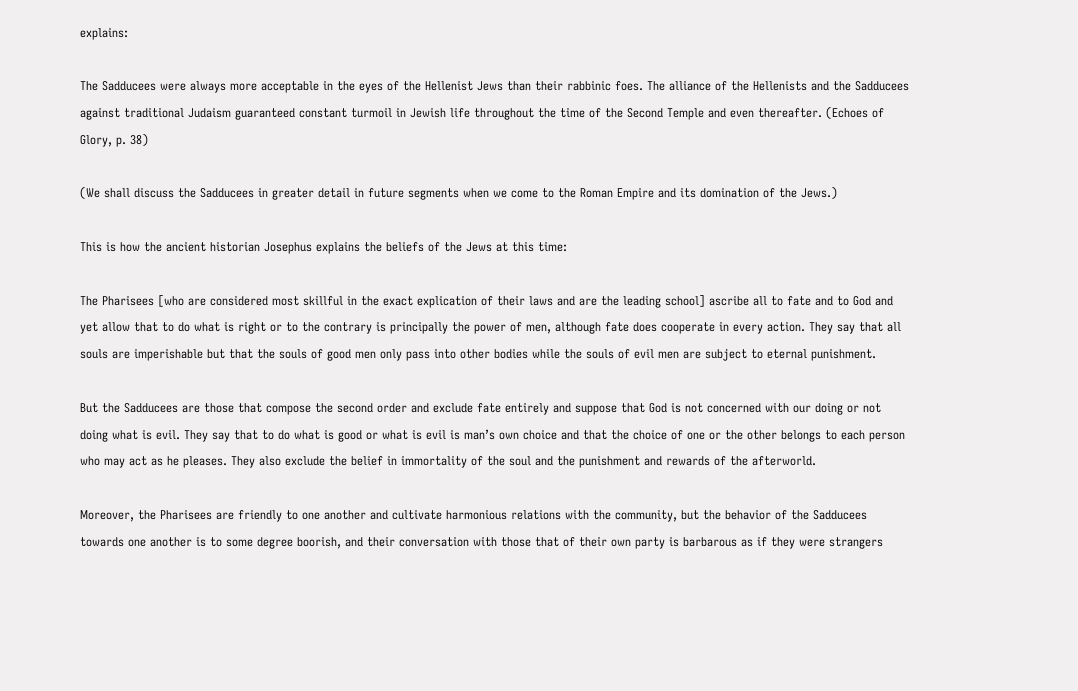explains:

The Sadducees were always more acceptable in the eyes of the Hellenist Jews than their rabbinic foes. The alliance of the Hellenists and the Sadducees against traditional Judaism guaranteed constant turmoil in Jewish life throughout the time of the Second Temple and even thereafter. (Echoes of Glory, p. 38)

(We shall discuss the Sadducees in greater detail in future segments when we come to the Roman Empire and its domination of the Jews.)

This is how the ancient historian Josephus explains the beliefs of the Jews at this time:

The Pharisees [who are considered most skillful in the exact explication of their laws and are the leading school] ascribe all to fate and to God and yet allow that to do what is right or to the contrary is principally the power of men, although fate does cooperate in every action. They say that all souls are imperishable but that the souls of good men only pass into other bodies while the souls of evil men are subject to eternal punishment.

But the Sadducees are those that compose the second order and exclude fate entirely and suppose that God is not concerned with our doing or not doing what is evil. They say that to do what is good or what is evil is man’s own choice and that the choice of one or the other belongs to each person who may act as he pleases. They also exclude the belief in immortality of the soul and the punishment and rewards of the afterworld.

Moreover, the Pharisees are friendly to one another and cultivate harmonious relations with the community, but the behavior of the Sadducees towards one another is to some degree boorish, and their conversation with those that of their own party is barbarous as if they were strangers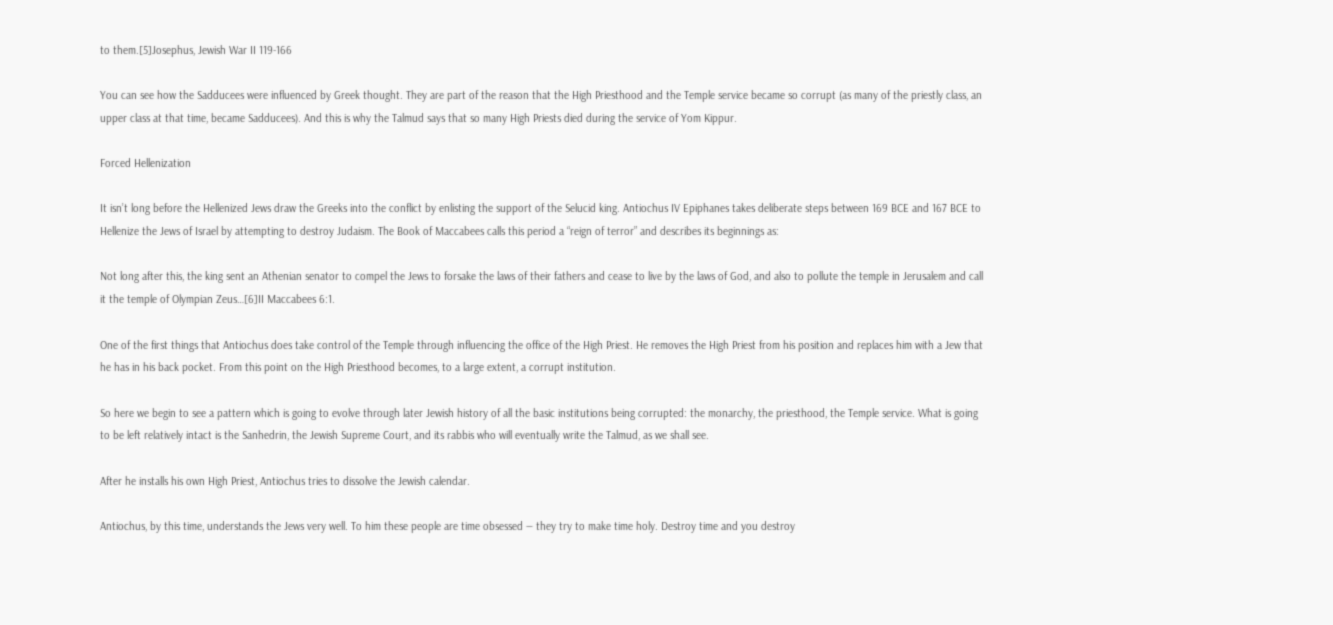to them.[5]Josephus, Jewish War II 119-166

You can see how the Sadducees were influenced by Greek thought. They are part of the reason that the High Priesthood and the Temple service became so corrupt (as many of the priestly class, an upper class at that time, became Sadducees). And this is why the Talmud says that so many High Priests died during the service of Yom Kippur.

Forced Hellenization

It isn’t long before the Hellenized Jews draw the Greeks into the conflict by enlisting the support of the Selucid king. Antiochus IV Epiphanes takes deliberate steps between 169 BCE and 167 BCE to Hellenize the Jews of Israel by attempting to destroy Judaism. The Book of Maccabees calls this period a “reign of terror” and describes its beginnings as:

Not long after this, the king sent an Athenian senator to compel the Jews to forsake the laws of their fathers and cease to live by the laws of God, and also to pollute the temple in Jerusalem and call it the temple of Olympian Zeus…[6]II Maccabees 6:1.

One of the first things that Antiochus does take control of the Temple through influencing the office of the High Priest. He removes the High Priest from his position and replaces him with a Jew that he has in his back pocket. From this point on the High Priesthood becomes, to a large extent, a corrupt institution.

So here we begin to see a pattern which is going to evolve through later Jewish history of all the basic institutions being corrupted: the monarchy, the priesthood, the Temple service. What is going to be left relatively intact is the Sanhedrin, the Jewish Supreme Court, and its rabbis who will eventually write the Talmud, as we shall see.

After he installs his own High Priest, Antiochus tries to dissolve the Jewish calendar.

Antiochus, by this time, understands the Jews very well. To him these people are time obsessed ― they try to make time holy. Destroy time and you destroy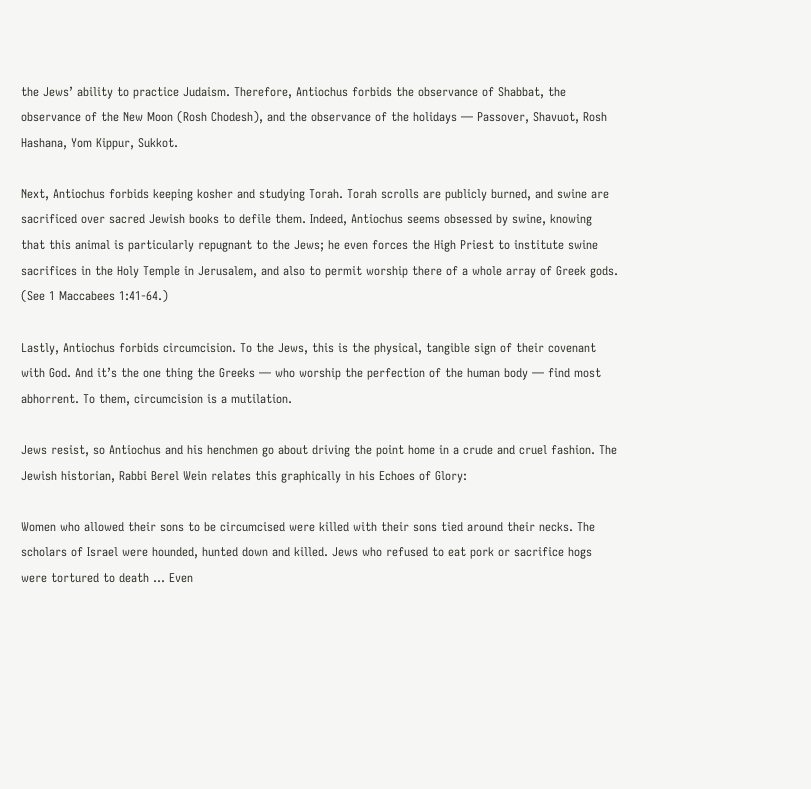the Jews’ ability to practice Judaism. Therefore, Antiochus forbids the observance of Shabbat, the observance of the New Moon (Rosh Chodesh), and the observance of the holidays ― Passover, Shavuot, Rosh Hashana, Yom Kippur, Sukkot.

Next, Antiochus forbids keeping kosher and studying Torah. Torah scrolls are publicly burned, and swine are sacrificed over sacred Jewish books to defile them. Indeed, Antiochus seems obsessed by swine, knowing that this animal is particularly repugnant to the Jews; he even forces the High Priest to institute swine sacrifices in the Holy Temple in Jerusalem, and also to permit worship there of a whole array of Greek gods. (See 1 Maccabees 1:41-64.)

Lastly, Antiochus forbids circumcision. To the Jews, this is the physical, tangible sign of their covenant with God. And it’s the one thing the Greeks ― who worship the perfection of the human body ― find most abhorrent. To them, circumcision is a mutilation.

Jews resist, so Antiochus and his henchmen go about driving the point home in a crude and cruel fashion. The Jewish historian, Rabbi Berel Wein relates this graphically in his Echoes of Glory:

Women who allowed their sons to be circumcised were killed with their sons tied around their necks. The scholars of Israel were hounded, hunted down and killed. Jews who refused to eat pork or sacrifice hogs were tortured to death … Even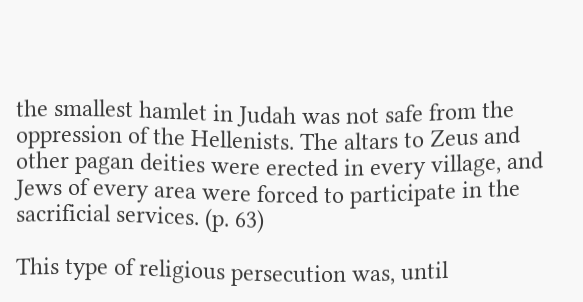the smallest hamlet in Judah was not safe from the oppression of the Hellenists. The altars to Zeus and other pagan deities were erected in every village, and Jews of every area were forced to participate in the sacrificial services. (p. 63)

This type of religious persecution was, until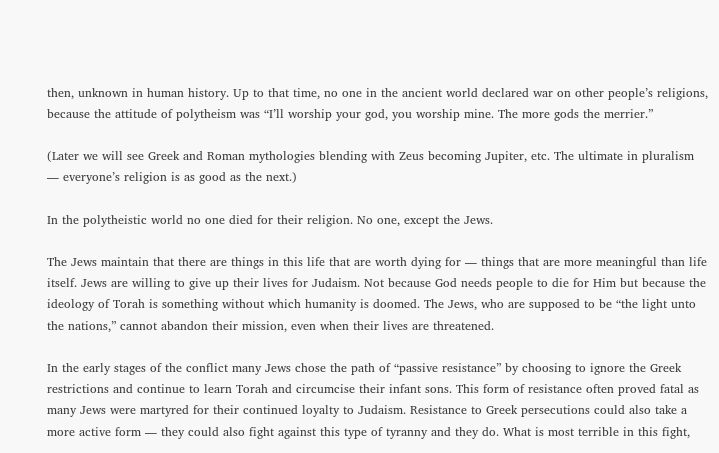then, unknown in human history. Up to that time, no one in the ancient world declared war on other people’s religions, because the attitude of polytheism was “I’ll worship your god, you worship mine. The more gods the merrier.”

(Later we will see Greek and Roman mythologies blending with Zeus becoming Jupiter, etc. The ultimate in pluralism ― everyone’s religion is as good as the next.)

In the polytheistic world no one died for their religion. No one, except the Jews.

The Jews maintain that there are things in this life that are worth dying for ― things that are more meaningful than life itself. Jews are willing to give up their lives for Judaism. Not because God needs people to die for Him but because the ideology of Torah is something without which humanity is doomed. The Jews, who are supposed to be “the light unto the nations,” cannot abandon their mission, even when their lives are threatened.

In the early stages of the conflict many Jews chose the path of “passive resistance” by choosing to ignore the Greek restrictions and continue to learn Torah and circumcise their infant sons. This form of resistance often proved fatal as many Jews were martyred for their continued loyalty to Judaism. Resistance to Greek persecutions could also take a more active form ― they could also fight against this type of tyranny and they do. What is most terrible in this fight,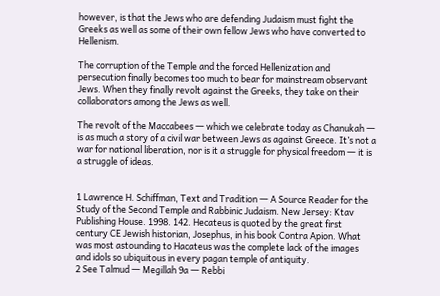however, is that the Jews who are defending Judaism must fight the Greeks as well as some of their own fellow Jews who have converted to Hellenism.

The corruption of the Temple and the forced Hellenization and persecution finally becomes too much to bear for mainstream observant Jews. When they finally revolt against the Greeks, they take on their collaborators among the Jews as well.

The revolt of the Maccabees ― which we celebrate today as Chanukah ― is as much a story of a civil war between Jews as against Greece. It’s not a war for national liberation, nor is it a struggle for physical freedom ― it is a struggle of ideas.


1 Lawrence H. Schiffman, Text and Tradition ― A Source Reader for the Study of the Second Temple and Rabbinic Judaism. New Jersey: Ktav Publishing House. 1998. 142. Hecateus is quoted by the great first century CE Jewish historian, Josephus, in his book Contra Apion. What was most astounding to Hacateus was the complete lack of the images and idols so ubiquitous in every pagan temple of antiquity.
2 See Talmud ― Megillah 9a ― Rebbi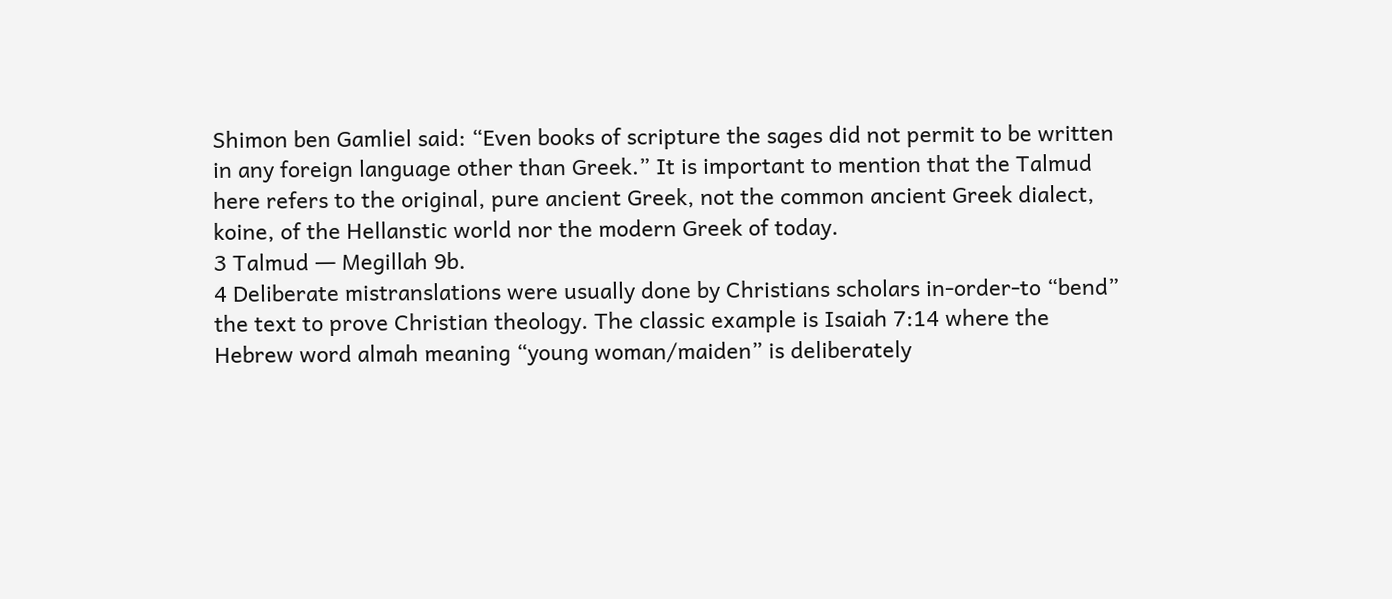Shimon ben Gamliel said: “Even books of scripture the sages did not permit to be written in any foreign language other than Greek.” It is important to mention that the Talmud here refers to the original, pure ancient Greek, not the common ancient Greek dialect, koine, of the Hellanstic world nor the modern Greek of today.
3 Talmud ― Megillah 9b.
4 Deliberate mistranslations were usually done by Christians scholars in-order-to “bend” the text to prove Christian theology. The classic example is Isaiah 7:14 where the Hebrew word almah meaning “young woman/maiden” is deliberately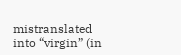mistranslated into “virgin” (in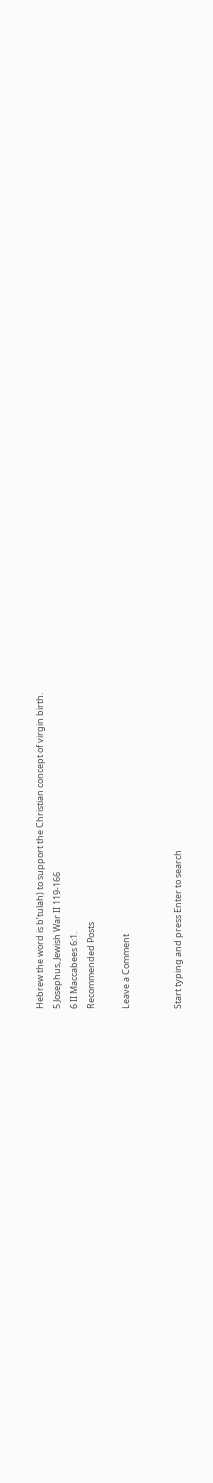Hebrew the word is b’tulah) to support the Christian concept of virgin birth.
5 Josephus, Jewish War II 119-166
6 II Maccabees 6:1.
Recommended Posts

Leave a Comment


Start typing and press Enter to search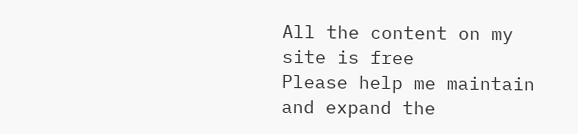All the content on my site is free
Please help me maintain and expand the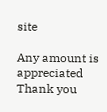site

Any amount is appreciated
Thank you